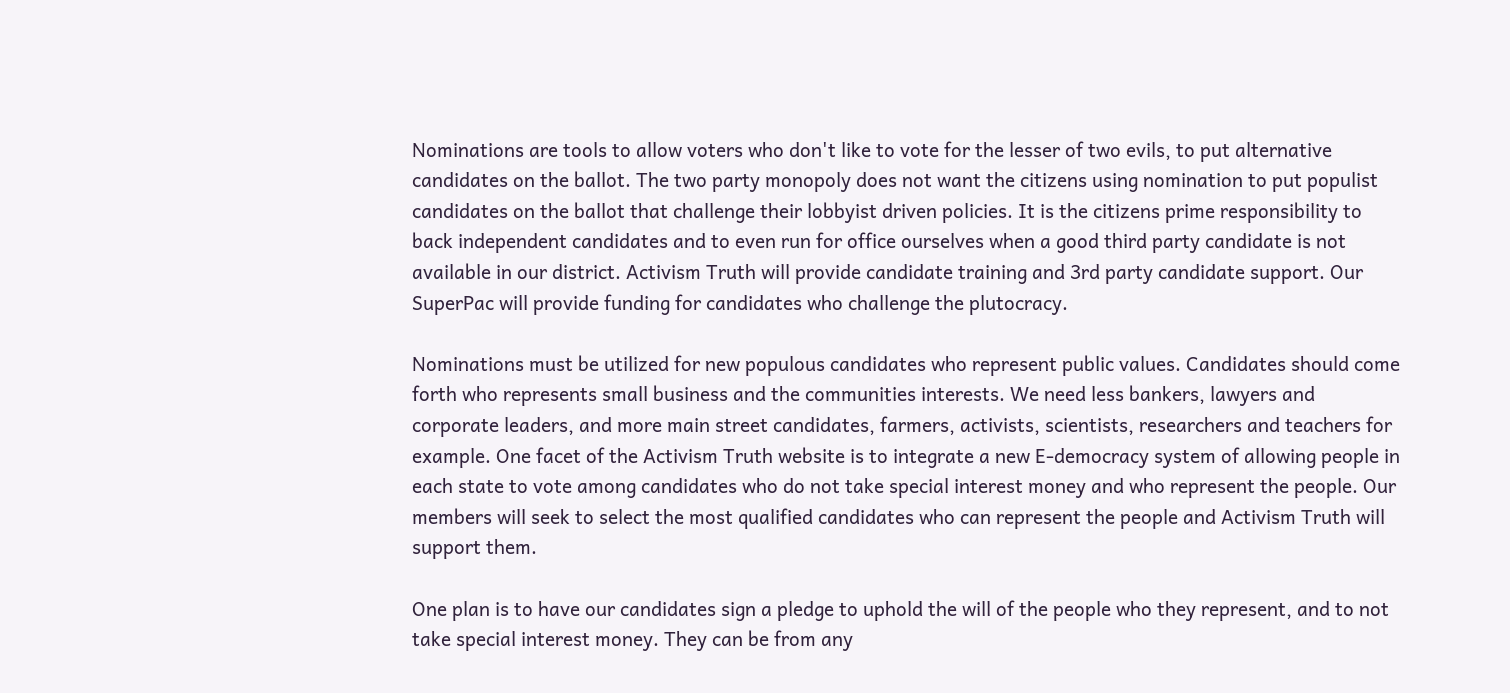Nominations are tools to allow voters who don't like to vote for the lesser of two evils, to put alternative candidates on the ballot. The two party monopoly does not want the citizens using nomination to put populist candidates on the ballot that challenge their lobbyist driven policies. It is the citizens prime responsibility to back independent candidates and to even run for office ourselves when a good third party candidate is not available in our district. Activism Truth will provide candidate training and 3rd party candidate support. Our SuperPac will provide funding for candidates who challenge the plutocracy.

Nominations must be utilized for new populous candidates who represent public values. Candidates should come forth who represents small business and the communities interests. We need less bankers, lawyers and corporate leaders, and more main street candidates, farmers, activists, scientists, researchers and teachers for example. One facet of the Activism Truth website is to integrate a new E-democracy system of allowing people in each state to vote among candidates who do not take special interest money and who represent the people. Our members will seek to select the most qualified candidates who can represent the people and Activism Truth will support them.

One plan is to have our candidates sign a pledge to uphold the will of the people who they represent, and to not take special interest money. They can be from any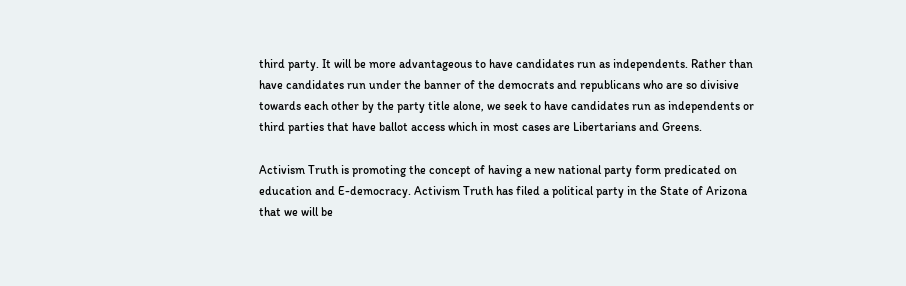third party. It will be more advantageous to have candidates run as independents. Rather than have candidates run under the banner of the democrats and republicans who are so divisive towards each other by the party title alone, we seek to have candidates run as independents or third parties that have ballot access which in most cases are Libertarians and Greens.

Activism Truth is promoting the concept of having a new national party form predicated on education and E-democracy. Activism Truth has filed a political party in the State of Arizona that we will be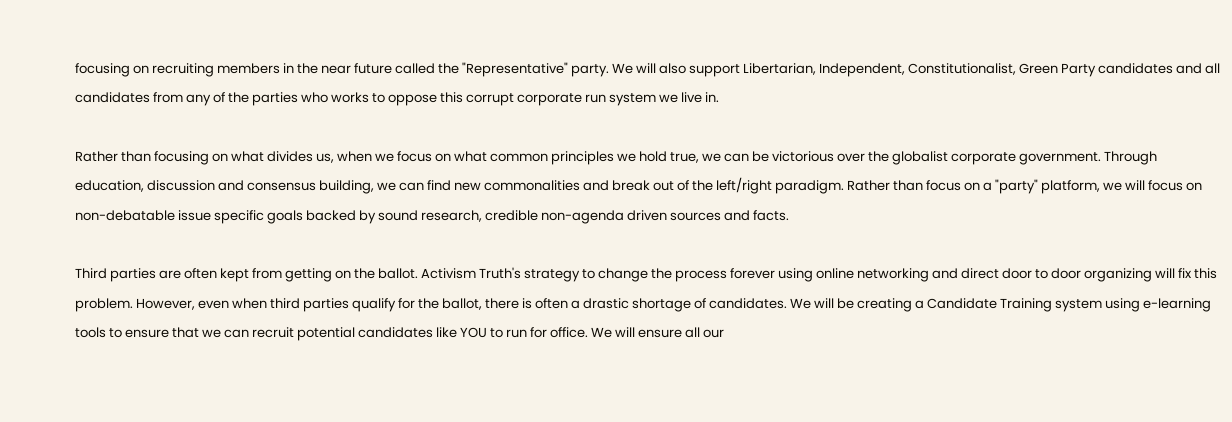focusing on recruiting members in the near future called the "Representative" party. We will also support Libertarian, Independent, Constitutionalist, Green Party candidates and all candidates from any of the parties who works to oppose this corrupt corporate run system we live in.

Rather than focusing on what divides us, when we focus on what common principles we hold true, we can be victorious over the globalist corporate government. Through education, discussion and consensus building, we can find new commonalities and break out of the left/right paradigm. Rather than focus on a "party" platform, we will focus on non-debatable issue specific goals backed by sound research, credible non-agenda driven sources and facts.

Third parties are often kept from getting on the ballot. Activism Truth's strategy to change the process forever using online networking and direct door to door organizing will fix this problem. However, even when third parties qualify for the ballot, there is often a drastic shortage of candidates. We will be creating a Candidate Training system using e-learning tools to ensure that we can recruit potential candidates like YOU to run for office. We will ensure all our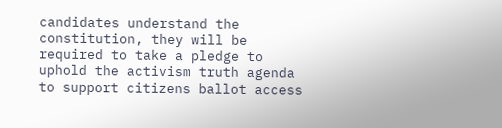candidates understand the constitution, they will be required to take a pledge to uphold the activism truth agenda to support citizens ballot access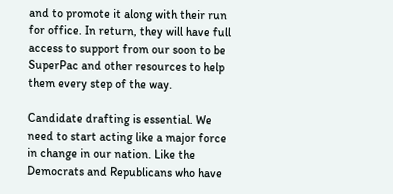and to promote it along with their run for office. In return, they will have full access to support from our soon to be SuperPac and other resources to help them every step of the way.

Candidate drafting is essential. We need to start acting like a major force in change in our nation. Like the Democrats and Republicans who have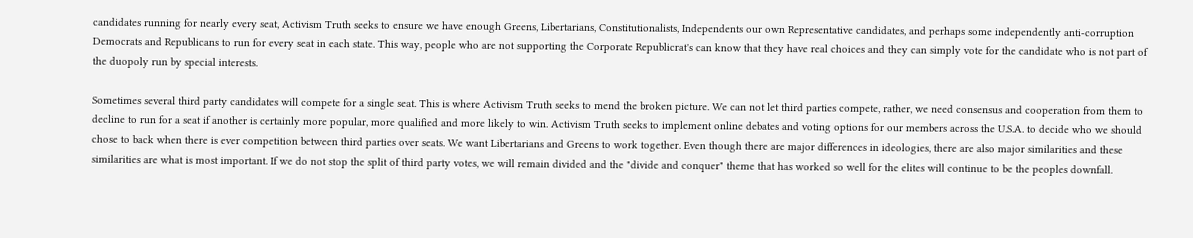candidates running for nearly every seat, Activism Truth seeks to ensure we have enough Greens, Libertarians, Constitutionalists, Independents our own Representative candidates, and perhaps some independently anti-corruption Democrats and Republicans to run for every seat in each state. This way, people who are not supporting the Corporate Republicrat's can know that they have real choices and they can simply vote for the candidate who is not part of the duopoly run by special interests.

Sometimes several third party candidates will compete for a single seat. This is where Activism Truth seeks to mend the broken picture. We can not let third parties compete, rather, we need consensus and cooperation from them to decline to run for a seat if another is certainly more popular, more qualified and more likely to win. Activism Truth seeks to implement online debates and voting options for our members across the U.S.A. to decide who we should chose to back when there is ever competition between third parties over seats. We want Libertarians and Greens to work together. Even though there are major differences in ideologies, there are also major similarities and these similarities are what is most important. If we do not stop the split of third party votes, we will remain divided and the "divide and conquer" theme that has worked so well for the elites will continue to be the peoples downfall.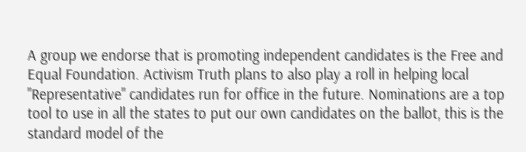A group we endorse that is promoting independent candidates is the Free and Equal Foundation. Activism Truth plans to also play a roll in helping local "Representative" candidates run for office in the future. Nominations are a top tool to use in all the states to put our own candidates on the ballot, this is the standard model of the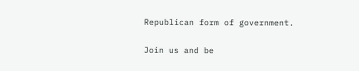Republican form of government.

Join us and be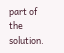part of the solution.